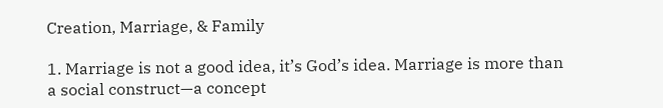Creation, Marriage, & Family

1. Marriage is not a good idea, it’s God’s idea. Marriage is more than a social construct—a concept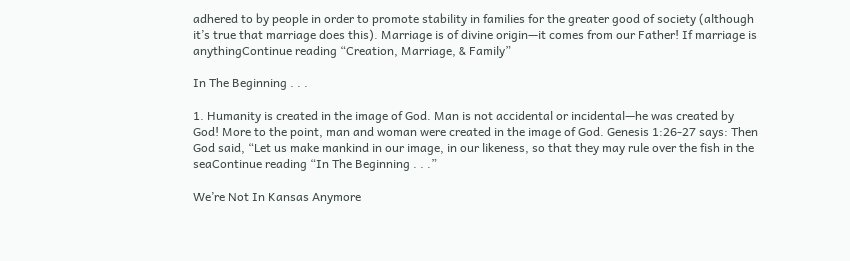adhered to by people in order to promote stability in families for the greater good of society (although it’s true that marriage does this). Marriage is of divine origin—it comes from our Father! If marriage is anythingContinue reading “Creation, Marriage, & Family”

In The Beginning . . .

1. Humanity is created in the image of God. Man is not accidental or incidental—he was created by God! More to the point, man and woman were created in the image of God. Genesis 1:26-27 says: Then God said, “Let us make mankind in our image, in our likeness, so that they may rule over the fish in the seaContinue reading “In The Beginning . . .”

We’re Not In Kansas Anymore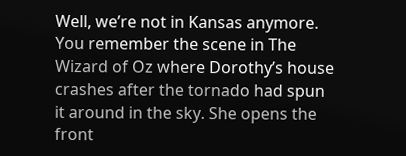Well, we’re not in Kansas anymore. You remember the scene in The Wizard of Oz where Dorothy’s house crashes after the tornado had spun it around in the sky. She opens the front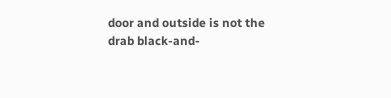door and outside is not the drab black-and-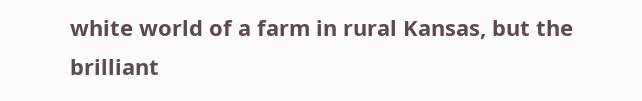white world of a farm in rural Kansas, but the brilliant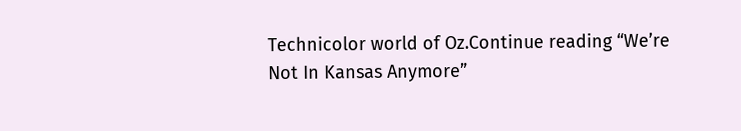Technicolor world of Oz.Continue reading “We’re Not In Kansas Anymore”